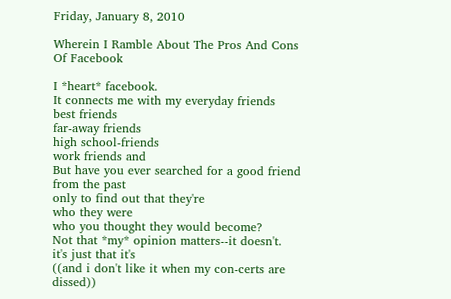Friday, January 8, 2010

Wherein I Ramble About The Pros And Cons Of Facebook

I *heart* facebook.
It connects me with my everyday friends
best friends
far-away friends
high school-friends
work friends and
But have you ever searched for a good friend
from the past
only to find out that they're
who they were
who you thought they would become?
Not that *my* opinion matters--it doesn't.
it's just that it's
((and i don't like it when my con-certs are dissed))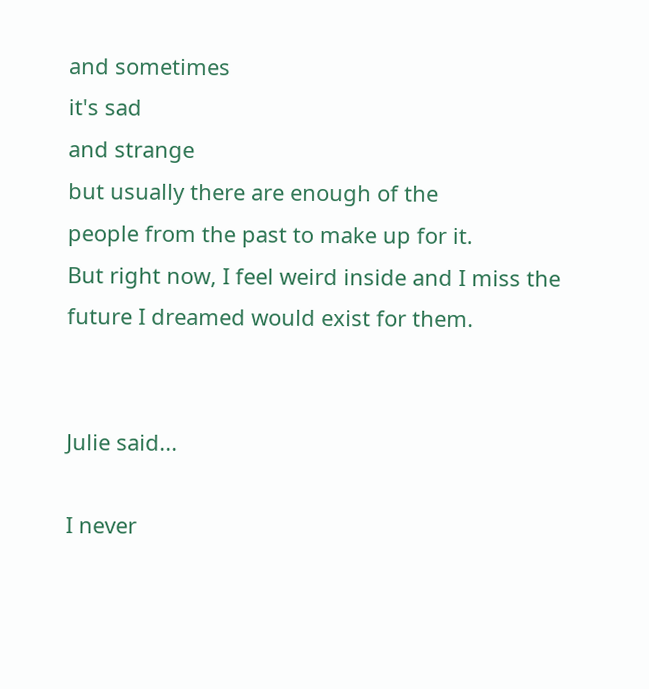and sometimes
it's sad
and strange
but usually there are enough of the
people from the past to make up for it.
But right now, I feel weird inside and I miss the future I dreamed would exist for them.


Julie said...

I never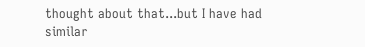thought about that...but I have had similar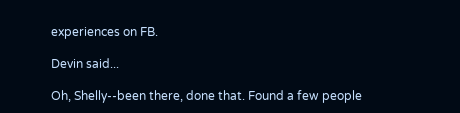experiences on FB.

Devin said...

Oh, Shelly--been there, done that. Found a few people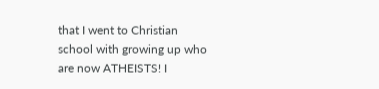that I went to Christian school with growing up who are now ATHEISTS! I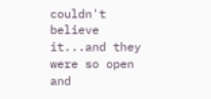couldn't believe it...and they were so open and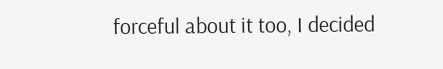forceful about it too, I decided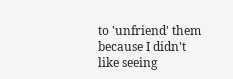to 'unfriend' them because I didn't like seeing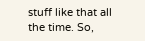stuff like that all the time. So,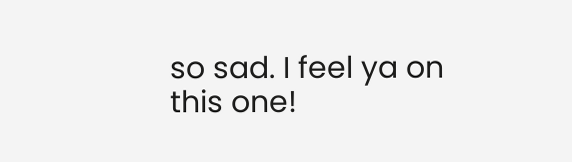so sad. I feel ya on this one!